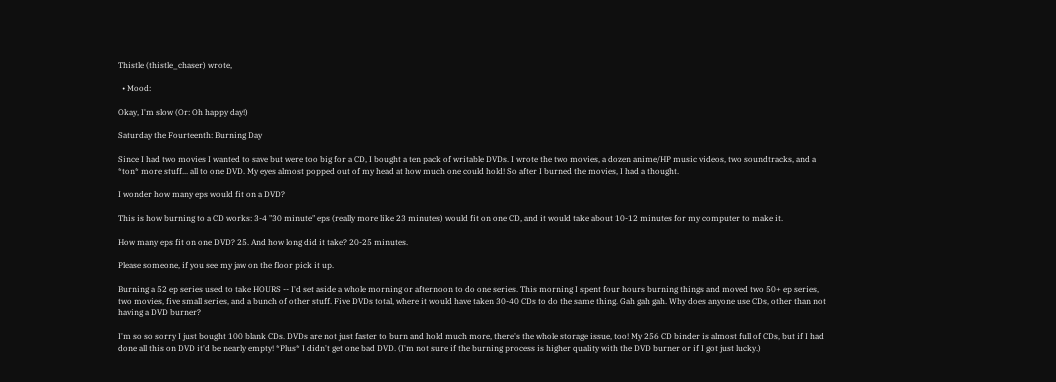Thistle (thistle_chaser) wrote,

  • Mood:

Okay, I'm slow (Or: Oh happy day!)

Saturday the Fourteenth: Burning Day

Since I had two movies I wanted to save but were too big for a CD, I bought a ten pack of writable DVDs. I wrote the two movies, a dozen anime/HP music videos, two soundtracks, and a *ton* more stuff... all to one DVD. My eyes almost popped out of my head at how much one could hold! So after I burned the movies, I had a thought.

I wonder how many eps would fit on a DVD?

This is how burning to a CD works: 3-4 "30 minute" eps (really more like 23 minutes) would fit on one CD, and it would take about 10-12 minutes for my computer to make it.

How many eps fit on one DVD? 25. And how long did it take? 20-25 minutes.

Please someone, if you see my jaw on the floor pick it up.

Burning a 52 ep series used to take HOURS -- I'd set aside a whole morning or afternoon to do one series. This morning I spent four hours burning things and moved two 50+ ep series, two movies, five small series, and a bunch of other stuff. Five DVDs total, where it would have taken 30-40 CDs to do the same thing. Gah gah gah. Why does anyone use CDs, other than not having a DVD burner?

I'm so so sorry I just bought 100 blank CDs. DVDs are not just faster to burn and hold much more, there's the whole storage issue, too! My 256 CD binder is almost full of CDs, but if I had done all this on DVD it'd be nearly empty! *Plus* I didn't get one bad DVD. (I'm not sure if the burning process is higher quality with the DVD burner or if I got just lucky.)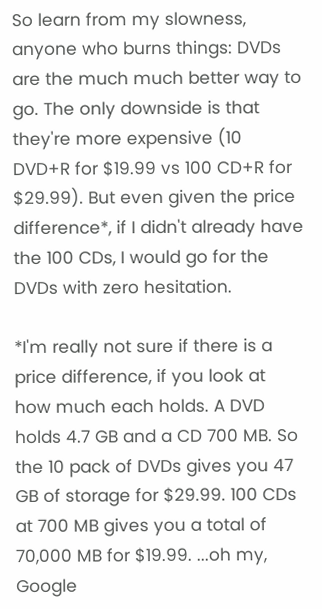So learn from my slowness, anyone who burns things: DVDs are the much much better way to go. The only downside is that they're more expensive (10 DVD+R for $19.99 vs 100 CD+R for $29.99). But even given the price difference*, if I didn't already have the 100 CDs, I would go for the DVDs with zero hesitation.

*I'm really not sure if there is a price difference, if you look at how much each holds. A DVD holds 4.7 GB and a CD 700 MB. So the 10 pack of DVDs gives you 47 GB of storage for $29.99. 100 CDs at 700 MB gives you a total of 70,000 MB for $19.99. ...oh my, Google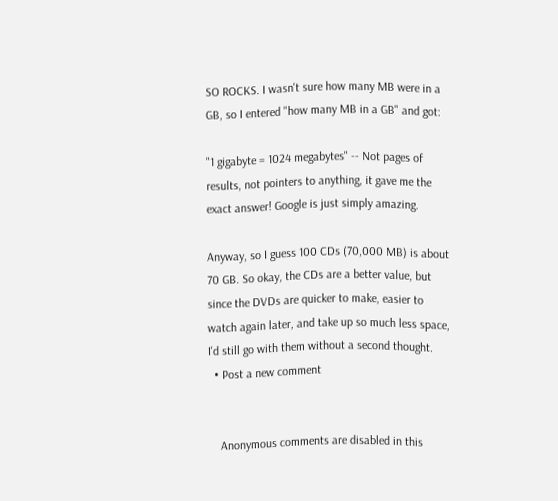SO ROCKS. I wasn't sure how many MB were in a GB, so I entered "how many MB in a GB" and got:

"1 gigabyte = 1024 megabytes" -- Not pages of results, not pointers to anything, it gave me the exact answer! Google is just simply amazing.

Anyway, so I guess 100 CDs (70,000 MB) is about 70 GB. So okay, the CDs are a better value, but since the DVDs are quicker to make, easier to watch again later, and take up so much less space, I'd still go with them without a second thought.
  • Post a new comment


    Anonymous comments are disabled in this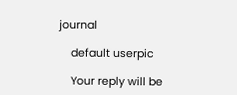journal

    default userpic

    Your reply will be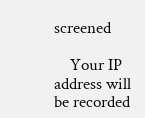screened

    Your IP address will be recorded